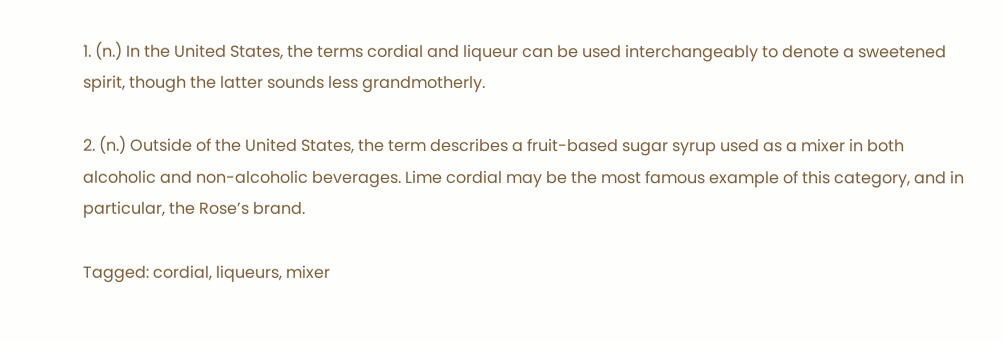1. (n.) In the United States, the terms cordial and liqueur can be used interchangeably to denote a sweetened spirit, though the latter sounds less grandmotherly.

2. (n.) Outside of the United States, the term describes a fruit-based sugar syrup used as a mixer in both alcoholic and non-alcoholic beverages. Lime cordial may be the most famous example of this category, and in particular, the Rose’s brand.

Tagged: cordial, liqueurs, mixer